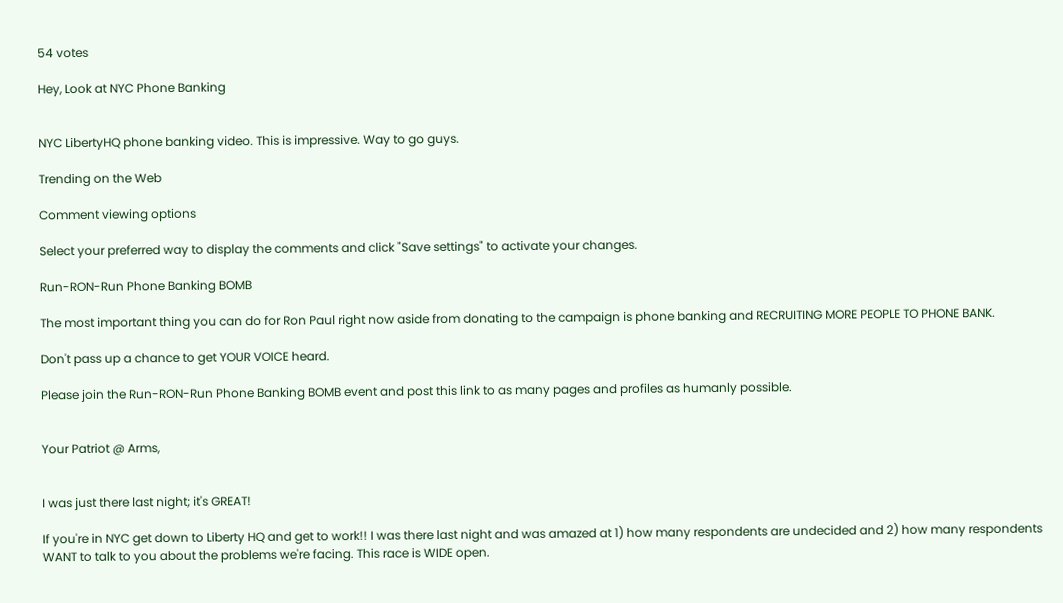54 votes

Hey, Look at NYC Phone Banking


NYC LibertyHQ phone banking video. This is impressive. Way to go guys.

Trending on the Web

Comment viewing options

Select your preferred way to display the comments and click "Save settings" to activate your changes.

Run-RON-Run Phone Banking BOMB

The most important thing you can do for Ron Paul right now aside from donating to the campaign is phone banking and RECRUITING MORE PEOPLE TO PHONE BANK.

Don't pass up a chance to get YOUR VOICE heard.

Please join the Run-RON-Run Phone Banking BOMB event and post this link to as many pages and profiles as humanly possible.


Your Patriot @ Arms,


I was just there last night; it's GREAT!

If you're in NYC get down to Liberty HQ and get to work!! I was there last night and was amazed at 1) how many respondents are undecided and 2) how many respondents WANT to talk to you about the problems we're facing. This race is WIDE open.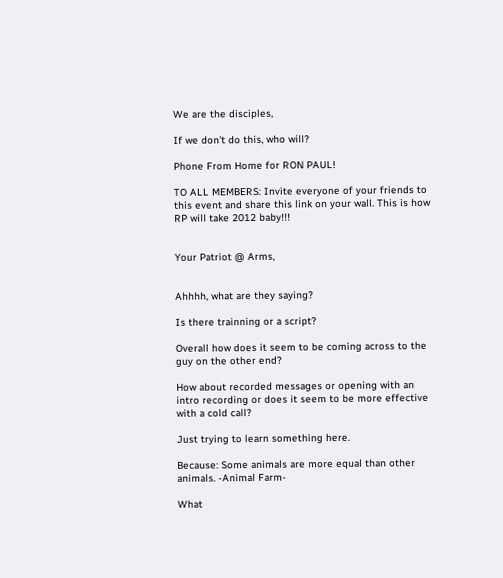We are the disciples,

If we don't do this, who will?

Phone From Home for RON PAUL!

TO ALL MEMBERS: Invite everyone of your friends to this event and share this link on your wall. This is how RP will take 2012 baby!!!


Your Patriot @ Arms,


Ahhhh, what are they saying?

Is there trainning or a script?

Overall how does it seem to be coming across to the guy on the other end?

How about recorded messages or opening with an intro recording or does it seem to be more effective with a cold call?

Just trying to learn something here.

Because: Some animals are more equal than other animals. -Animal Farm-

What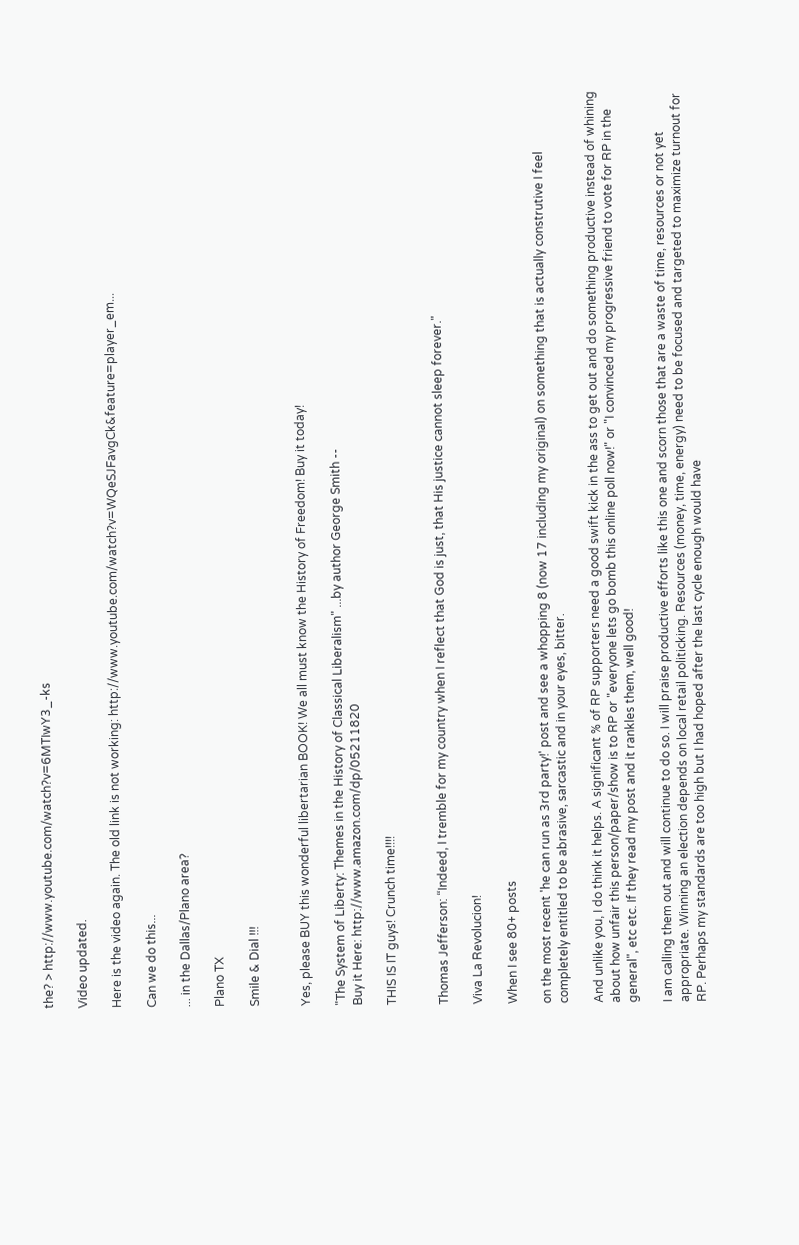the? > http://www.youtube.com/watch?v=6MTIwY3_-ks

Video updated.

Here is the video again. The old link is not working: http://www.youtube.com/watch?v=WQeSJFavgCk&feature=player_em...

Can we do this...

... in the Dallas/Plano area?

Plano TX

Smile & Dial !!!


Yes, please BUY this wonderful libertarian BOOK! We all must know the History of Freedom! Buy it today!

"The System of Liberty: Themes in the History of Classical Liberalism" ...by author George Smith --
Buy it Here: http://www.amazon.com/dp/05211820

THIS IS IT guys! Crunch time!!!!


Thomas Jefferson: “Indeed, I tremble for my country when I reflect that God is just, that His justice cannot sleep forever."

Viva La Revolucion!

When I see 80+ posts

on the most recent 'he can run as 3rd party!' post and see a whopping 8 (now 17 including my original) on something that is actually construtive I feel completely entitled to be abrasive, sarcastic and in your eyes, bitter.

And unlike you, I do think it helps. A significant % of RP supporters need a good swift kick in the ass to get out and do something productive instead of whining about how unfair this person/paper/show is to RP or "everyone lets go bomb this online poll now!" or "I convinced my progressive friend to vote for RP in the general", etc etc. If they read my post and it rankles them, well good!

I am calling them out and will continue to do so. I will praise productive efforts like this one and scorn those that are a waste of time, resources or not yet appropriate. Winning an election depends on local retail politicking. Resources (money, time, energy) need to be focused and targeted to maximize turnout for RP. Perhaps my standards are too high but I had hoped after the last cycle enough would have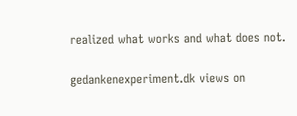realized what works and what does not.

gedankenexperiment.dk views on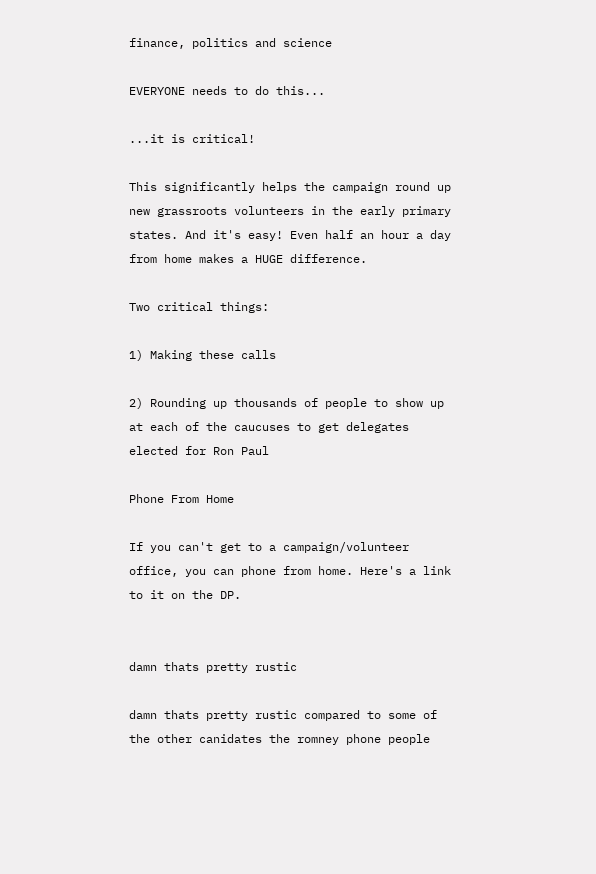finance, politics and science

EVERYONE needs to do this...

...it is critical!

This significantly helps the campaign round up new grassroots volunteers in the early primary states. And it's easy! Even half an hour a day from home makes a HUGE difference.

Two critical things:

1) Making these calls

2) Rounding up thousands of people to show up at each of the caucuses to get delegates elected for Ron Paul

Phone From Home

If you can't get to a campaign/volunteer office, you can phone from home. Here's a link to it on the DP.


damn thats pretty rustic

damn thats pretty rustic compared to some of the other canidates the romney phone people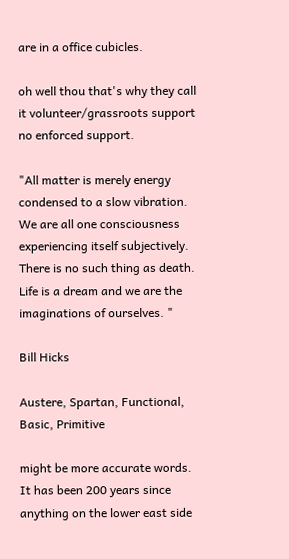are in a office cubicles.

oh well thou that's why they call it volunteer/grassroots support no enforced support.

"All matter is merely energy condensed to a slow vibration. We are all one consciousness experiencing itself subjectively. There is no such thing as death. Life is a dream and we are the imaginations of ourselves. "

Bill Hicks

Austere, Spartan, Functional, Basic, Primitive

might be more accurate words. It has been 200 years since anything on the lower east side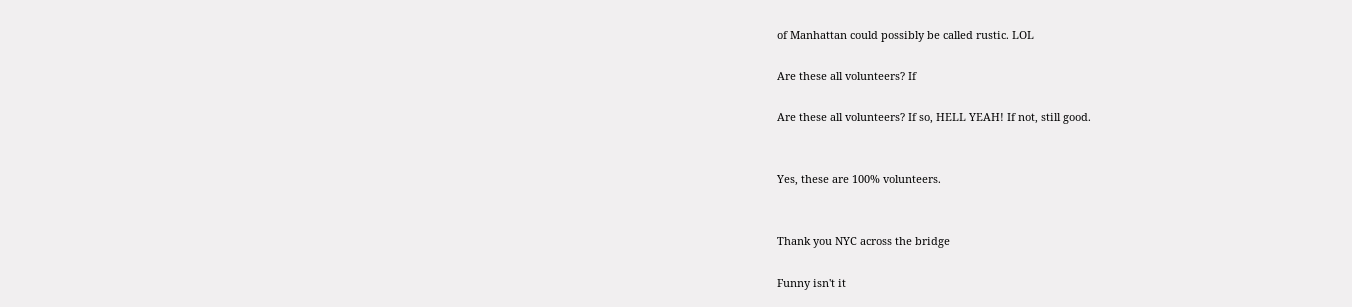of Manhattan could possibly be called rustic. LOL

Are these all volunteers? If

Are these all volunteers? If so, HELL YEAH! If not, still good.


Yes, these are 100% volunteers.


Thank you NYC across the bridge

Funny isn't it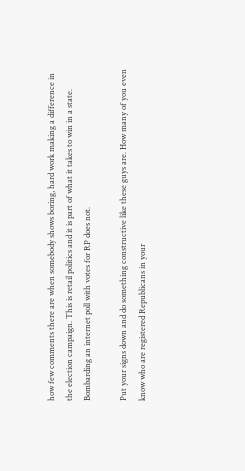how few comments there are when somebody shows boring, hard work making a difference in the election campaign. This is retail politics and it is part of what it takes to win in a state. Bombarding an internet poll with votes for RP does not.

Put your signs down and do something constructive like these guys are. How many of you even know who are registered Republicans in your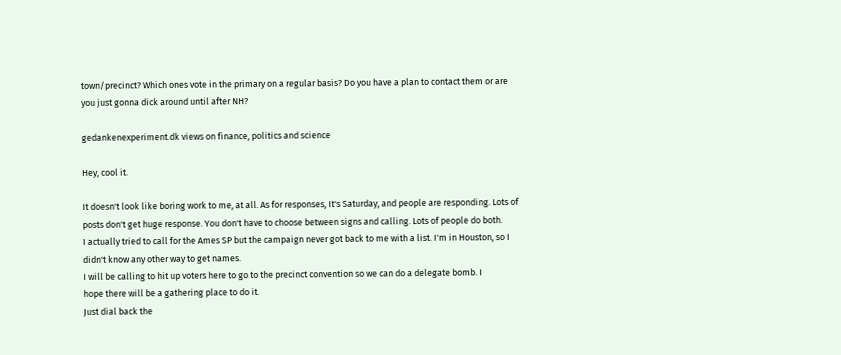town/precinct? Which ones vote in the primary on a regular basis? Do you have a plan to contact them or are you just gonna dick around until after NH?

gedankenexperiment.dk views on finance, politics and science

Hey, cool it.

It doesn't look like boring work to me, at all. As for responses, It's Saturday, and people are responding. Lots of posts don't get huge response. You don't have to choose between signs and calling. Lots of people do both.
I actually tried to call for the Ames SP but the campaign never got back to me with a list. I'm in Houston, so I didn't know any other way to get names.
I will be calling to hit up voters here to go to the precinct convention so we can do a delegate bomb. I
hope there will be a gathering place to do it.
Just dial back the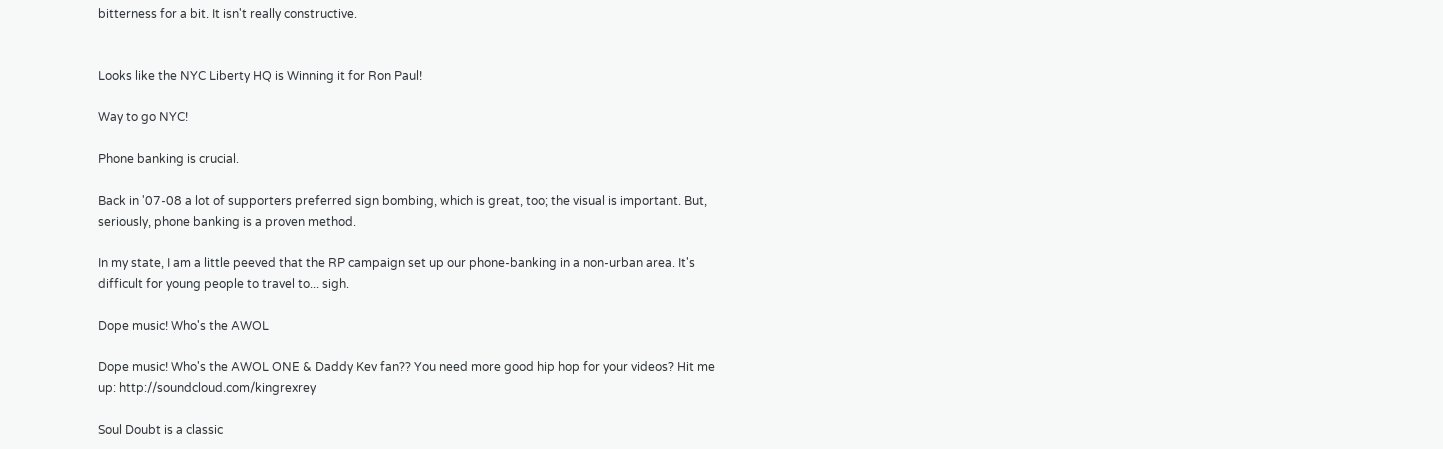bitterness for a bit. It isn't really constructive.


Looks like the NYC Liberty HQ is Winning it for Ron Paul!

Way to go NYC!

Phone banking is crucial.

Back in '07-08 a lot of supporters preferred sign bombing, which is great, too; the visual is important. But, seriously, phone banking is a proven method.

In my state, I am a little peeved that the RP campaign set up our phone-banking in a non-urban area. It's difficult for young people to travel to... sigh.

Dope music! Who's the AWOL

Dope music! Who's the AWOL ONE & Daddy Kev fan?? You need more good hip hop for your videos? Hit me up: http://soundcloud.com/kingrexrey

Soul Doubt is a classic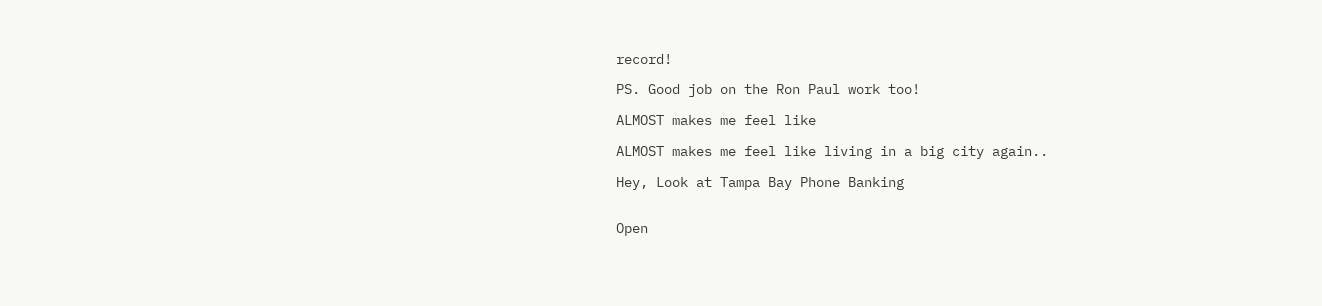record!

PS. Good job on the Ron Paul work too!

ALMOST makes me feel like

ALMOST makes me feel like living in a big city again..

Hey, Look at Tampa Bay Phone Banking


Open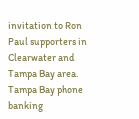invitation to Ron Paul supporters in Clearwater and Tampa Bay area. Tampa Bay phone banking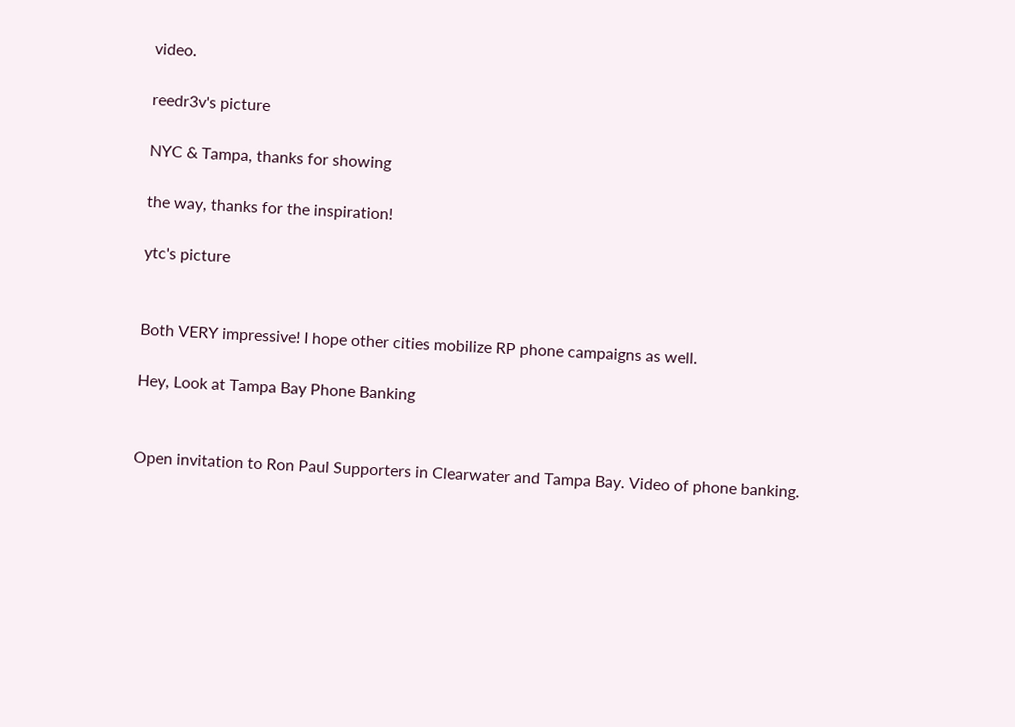video.

reedr3v's picture

NYC & Tampa, thanks for showing

the way, thanks for the inspiration!

ytc's picture


Both VERY impressive! I hope other cities mobilize RP phone campaigns as well.

Hey, Look at Tampa Bay Phone Banking


Open invitation to Ron Paul Supporters in Clearwater and Tampa Bay. Video of phone banking.